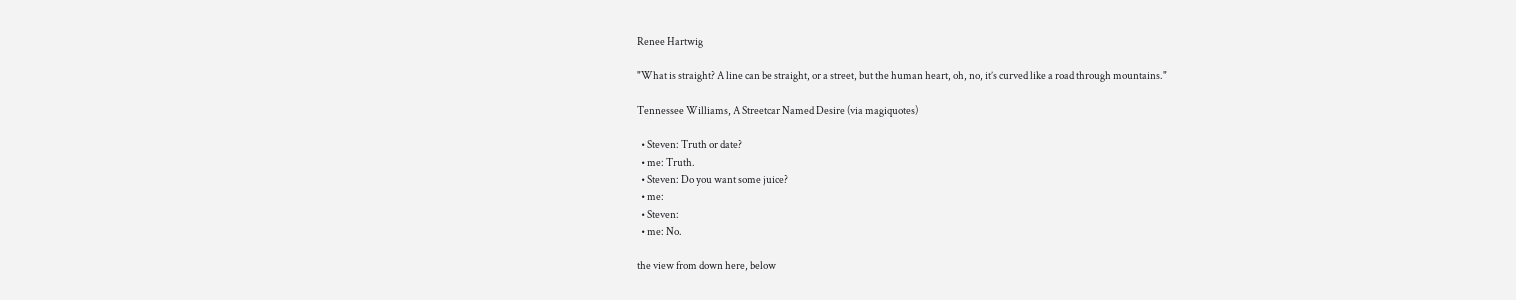Renee Hartwig

"What is straight? A line can be straight, or a street, but the human heart, oh, no, it’s curved like a road through mountains."

Tennessee Williams, A Streetcar Named Desire (via magiquotes)

  • Steven: Truth or date?
  • me: Truth.
  • Steven: Do you want some juice?
  • me:
  • Steven:
  • me: No.

the view from down here, below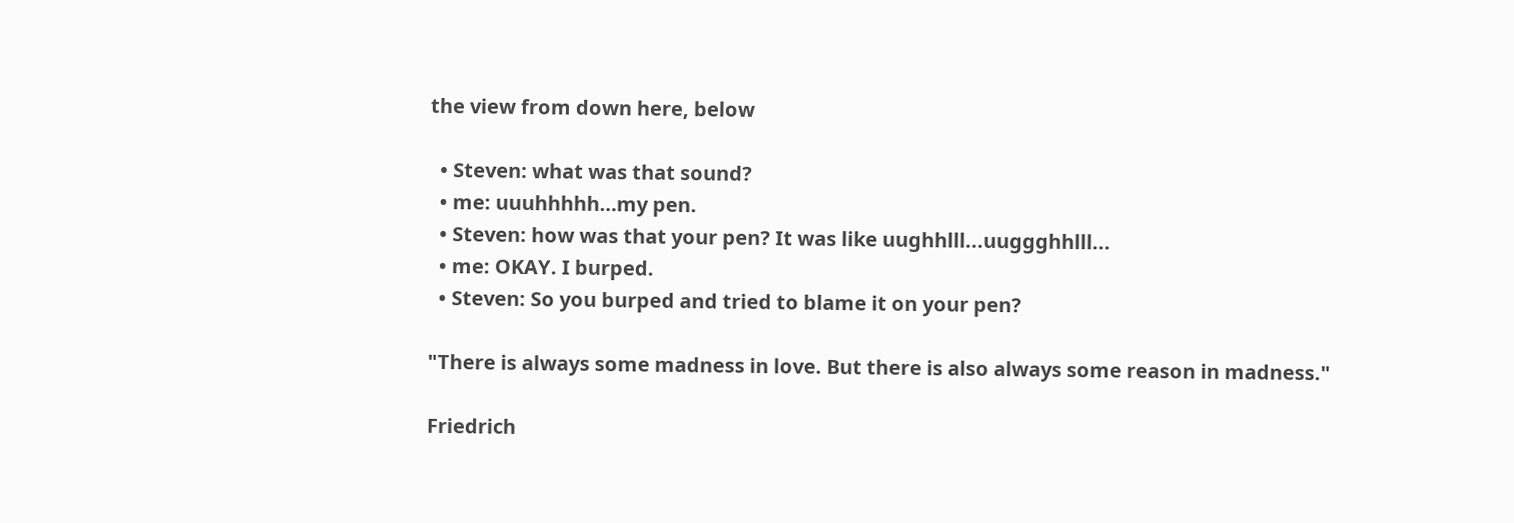the view from down here, below

  • Steven: what was that sound?
  • me: uuuhhhhh…my pen.
  • Steven: how was that your pen? It was like uughhlll...uuggghhlll...
  • me: OKAY. I burped.
  • Steven: So you burped and tried to blame it on your pen?

"There is always some madness in love. But there is also always some reason in madness."

Friedrich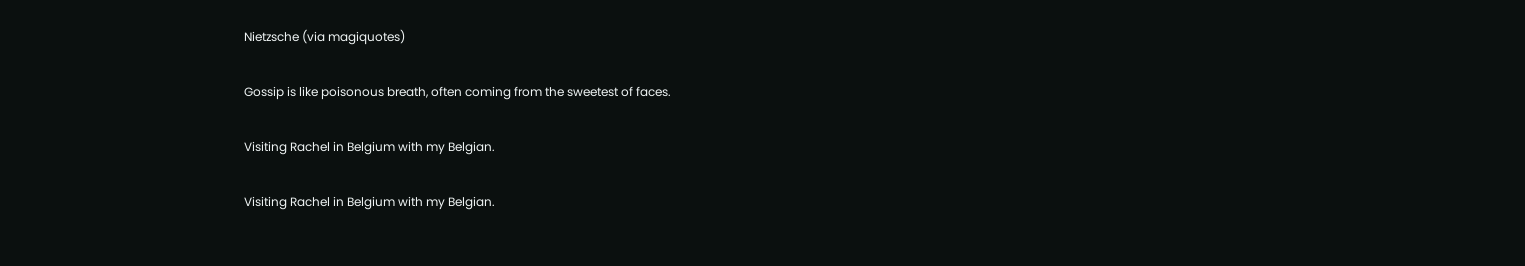Nietzsche (via magiquotes)

Gossip is like poisonous breath, often coming from the sweetest of faces.

Visiting Rachel in Belgium with my Belgian.

Visiting Rachel in Belgium with my Belgian.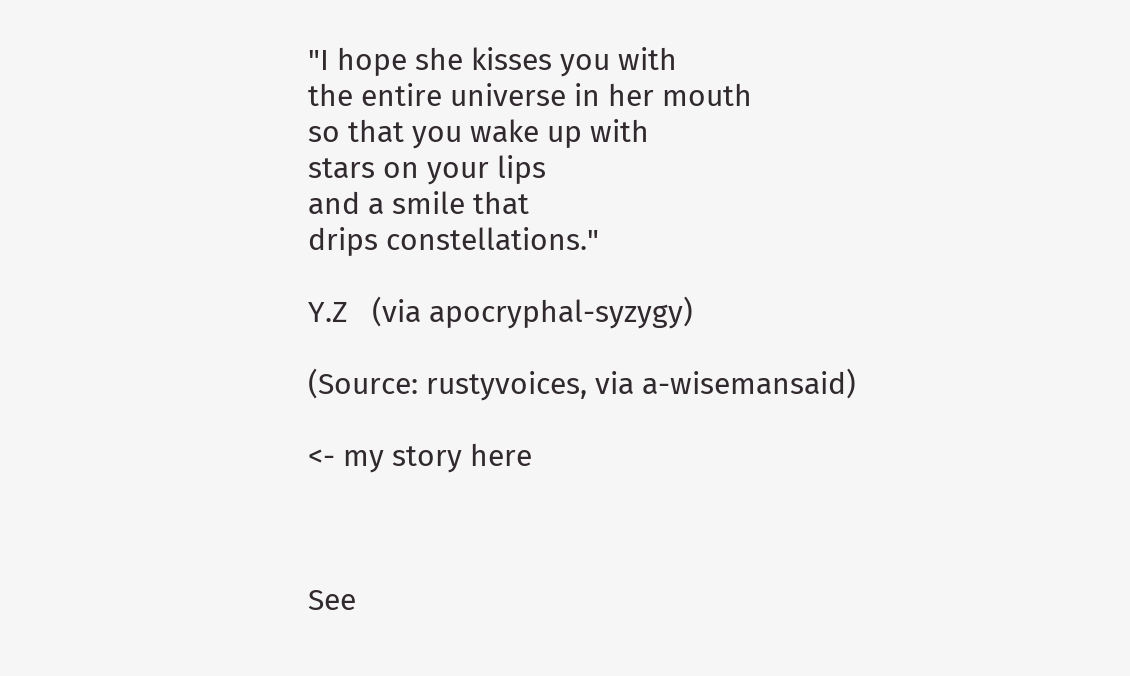"I hope she kisses you with
the entire universe in her mouth
so that you wake up with
stars on your lips
and a smile that
drips constellations."

Y.Z   (via apocryphal-syzygy)

(Source: rustyvoices, via a-wisemansaid)

<- my story here



See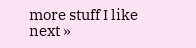more stuff I like
next »